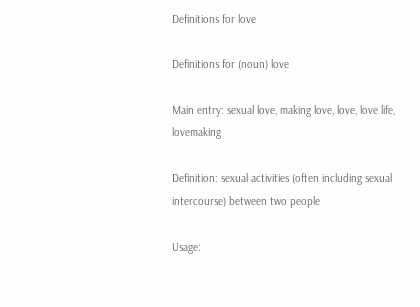Definitions for love

Definitions for (noun) love

Main entry: sexual love, making love, love, love life, lovemaking

Definition: sexual activities (often including sexual intercourse) between two people

Usage: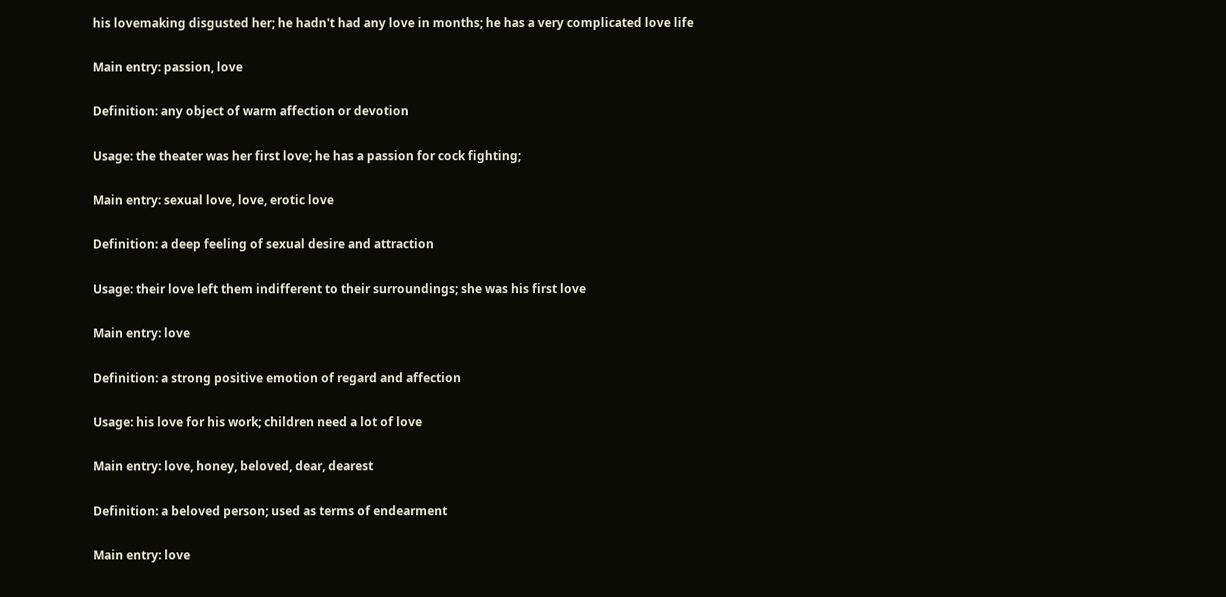his lovemaking disgusted her; he hadn't had any love in months; he has a very complicated love life

Main entry: passion, love

Definition: any object of warm affection or devotion

Usage: the theater was her first love; he has a passion for cock fighting;

Main entry: sexual love, love, erotic love

Definition: a deep feeling of sexual desire and attraction

Usage: their love left them indifferent to their surroundings; she was his first love

Main entry: love

Definition: a strong positive emotion of regard and affection

Usage: his love for his work; children need a lot of love

Main entry: love, honey, beloved, dear, dearest

Definition: a beloved person; used as terms of endearment

Main entry: love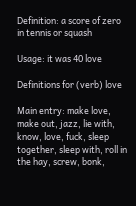Definition: a score of zero in tennis or squash

Usage: it was 40 love

Definitions for (verb) love

Main entry: make love, make out, jazz, lie with, know, love, fuck, sleep together, sleep with, roll in the hay, screw, bonk,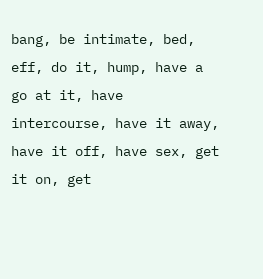bang, be intimate, bed, eff, do it, hump, have a go at it, have intercourse, have it away, have it off, have sex, get it on, get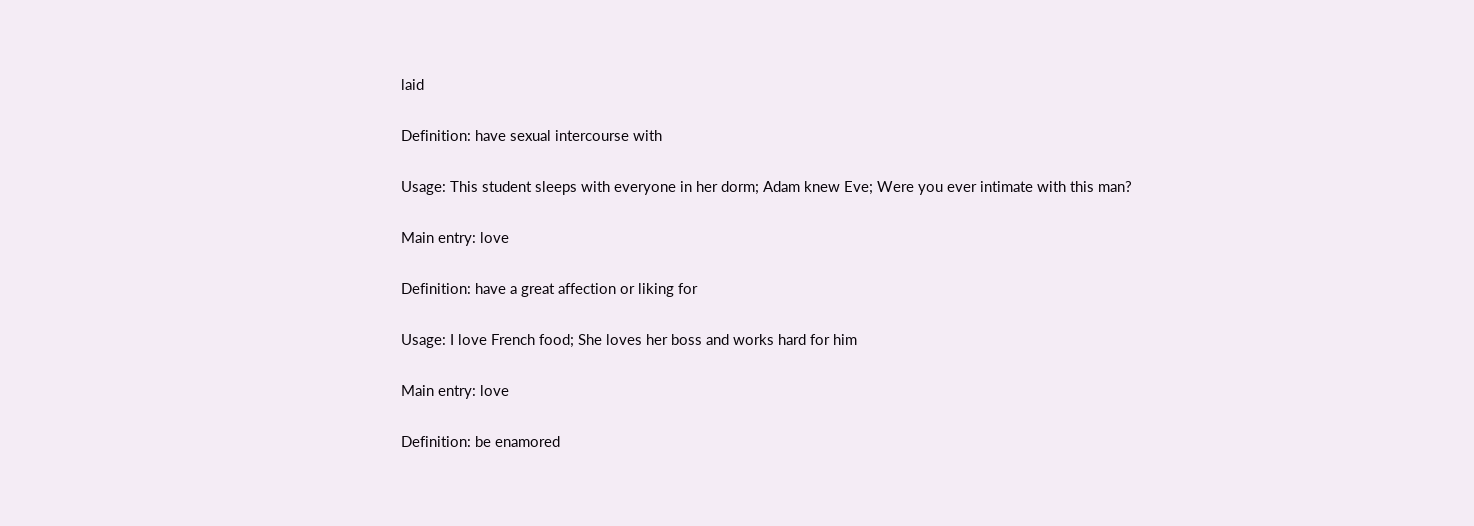laid

Definition: have sexual intercourse with

Usage: This student sleeps with everyone in her dorm; Adam knew Eve; Were you ever intimate with this man?

Main entry: love

Definition: have a great affection or liking for

Usage: I love French food; She loves her boss and works hard for him

Main entry: love

Definition: be enamored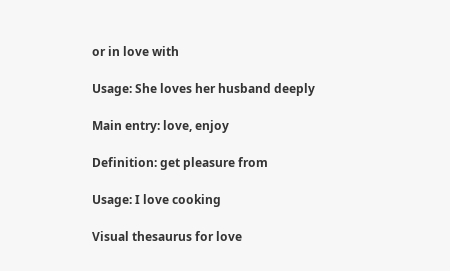or in love with

Usage: She loves her husband deeply

Main entry: love, enjoy

Definition: get pleasure from

Usage: I love cooking

Visual thesaurus for love